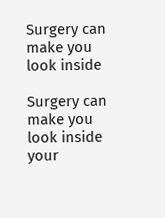Surgery can make you look inside

Surgery can make you look inside your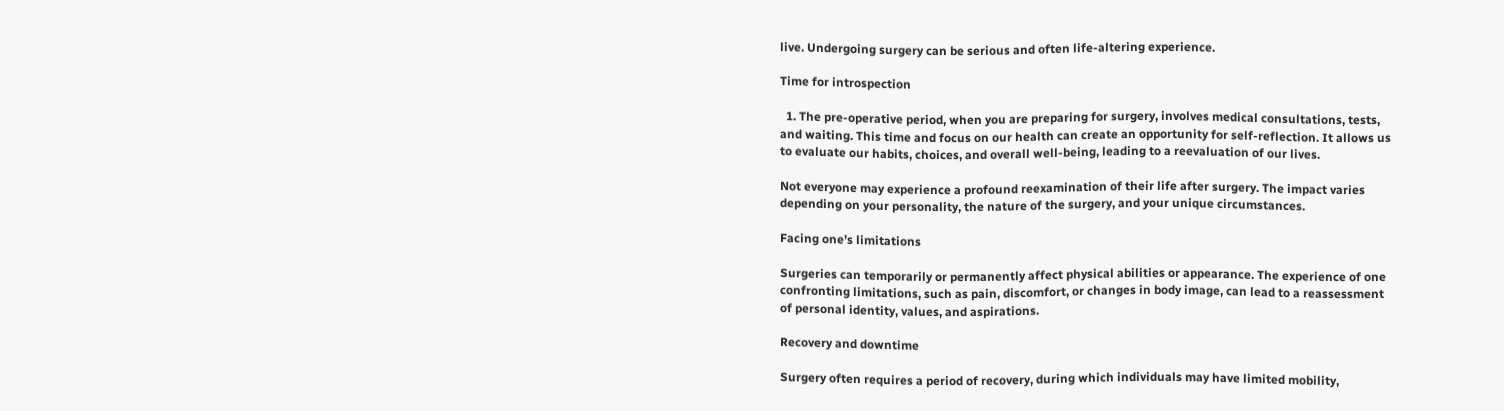live. Undergoing surgery can be serious and often life-altering experience.

Time for introspection

  1. The pre-operative period, when you are preparing for surgery, involves medical consultations, tests, and waiting. This time and focus on our health can create an opportunity for self-reflection. It allows us to evaluate our habits, choices, and overall well-being, leading to a reevaluation of our lives.

Not everyone may experience a profound reexamination of their life after surgery. The impact varies depending on your personality, the nature of the surgery, and your unique circumstances.

Facing one’s limitations

Surgeries can temporarily or permanently affect physical abilities or appearance. The experience of one confronting limitations, such as pain, discomfort, or changes in body image, can lead to a reassessment of personal identity, values, and aspirations.

Recovery and downtime

Surgery often requires a period of recovery, during which individuals may have limited mobility,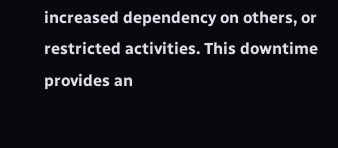increased dependency on others, or restricted activities. This downtime provides an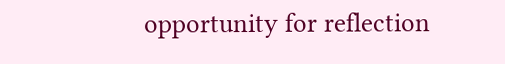opportunity for reflection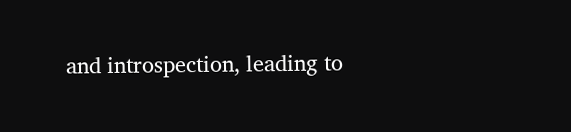and introspection, leading to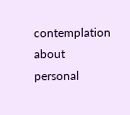contemplation about personal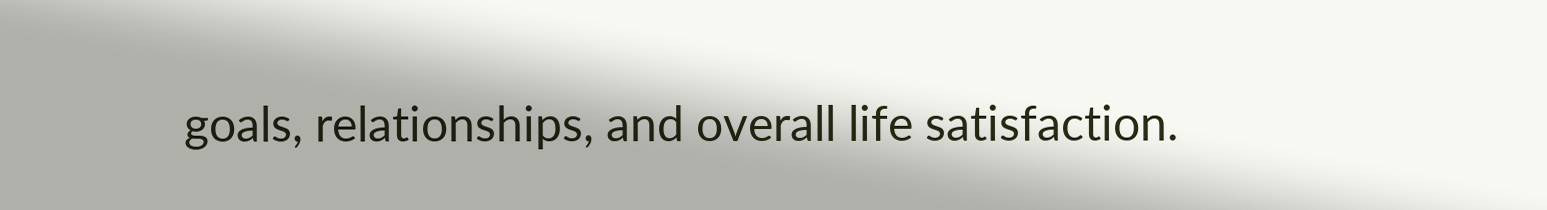goals, relationships, and overall life satisfaction.